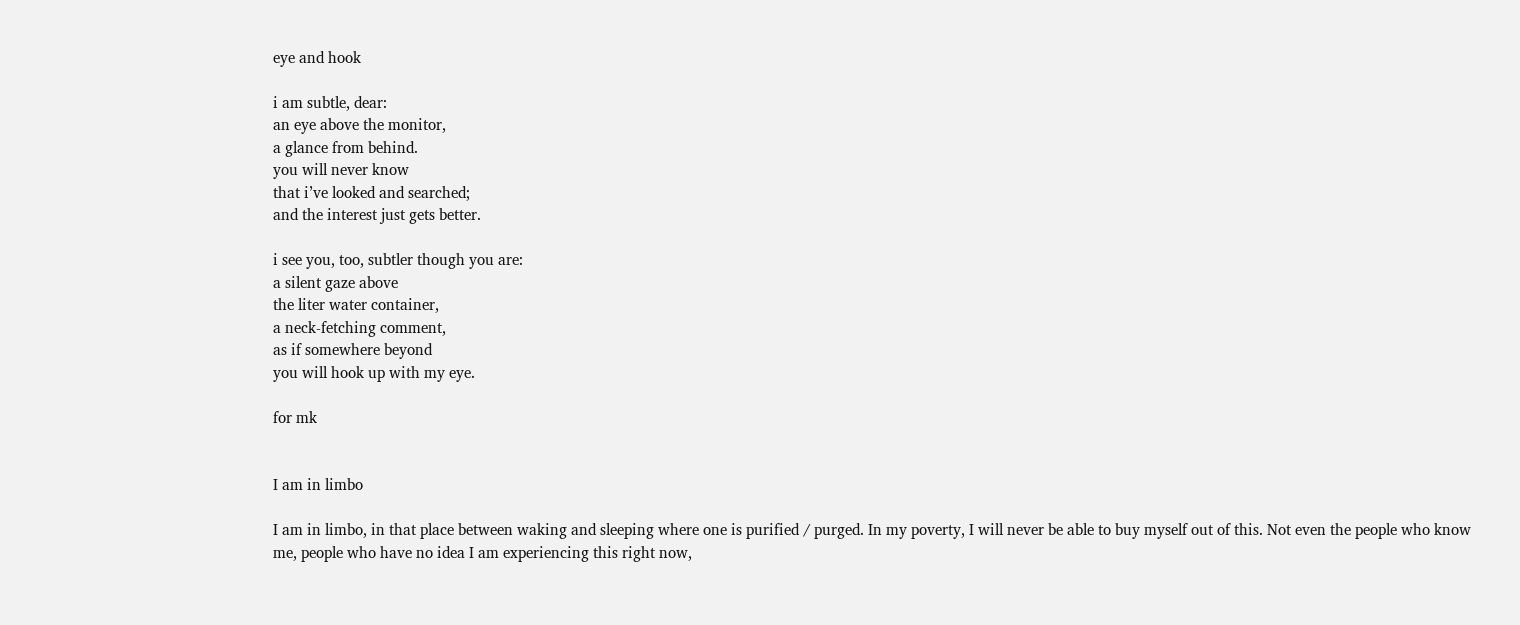eye and hook

i am subtle, dear:
an eye above the monitor,
a glance from behind.
you will never know
that i’ve looked and searched;
and the interest just gets better.

i see you, too, subtler though you are:
a silent gaze above
the liter water container,
a neck-fetching comment,
as if somewhere beyond
you will hook up with my eye.

for mk


I am in limbo

I am in limbo, in that place between waking and sleeping where one is purified / purged. In my poverty, I will never be able to buy myself out of this. Not even the people who know me, people who have no idea I am experiencing this right now,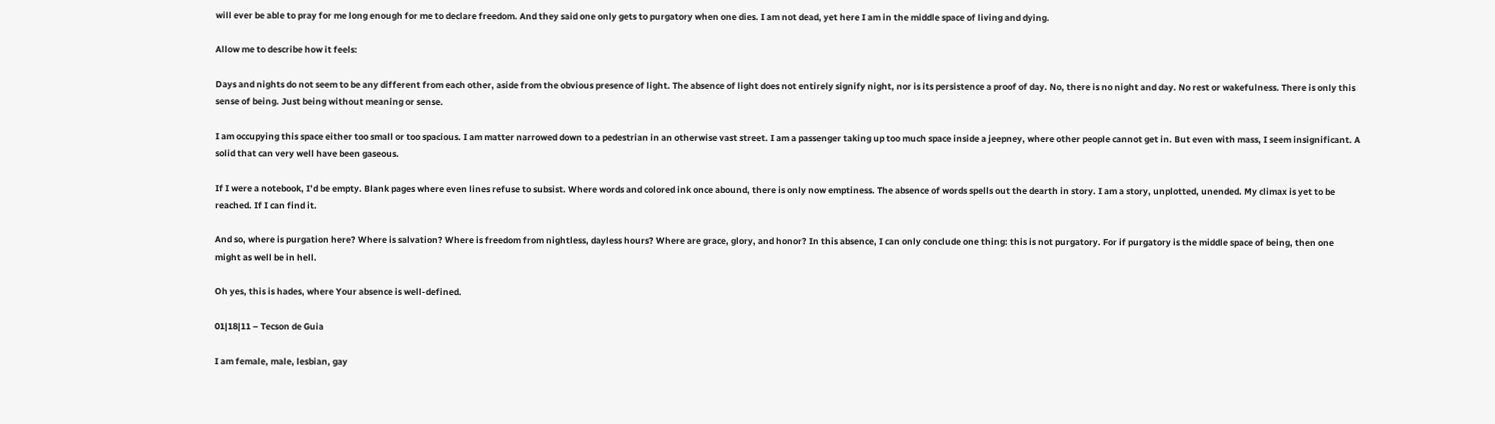will ever be able to pray for me long enough for me to declare freedom. And they said one only gets to purgatory when one dies. I am not dead, yet here I am in the middle space of living and dying.

Allow me to describe how it feels:

Days and nights do not seem to be any different from each other, aside from the obvious presence of light. The absence of light does not entirely signify night, nor is its persistence a proof of day. No, there is no night and day. No rest or wakefulness. There is only this sense of being. Just being without meaning or sense.

I am occupying this space either too small or too spacious. I am matter narrowed down to a pedestrian in an otherwise vast street. I am a passenger taking up too much space inside a jeepney, where other people cannot get in. But even with mass, I seem insignificant. A solid that can very well have been gaseous.

If I were a notebook, I’d be empty. Blank pages where even lines refuse to subsist. Where words and colored ink once abound, there is only now emptiness. The absence of words spells out the dearth in story. I am a story, unplotted, unended. My climax is yet to be reached. If I can find it.

And so, where is purgation here? Where is salvation? Where is freedom from nightless, dayless hours? Where are grace, glory, and honor? In this absence, I can only conclude one thing: this is not purgatory. For if purgatory is the middle space of being, then one might as well be in hell.

Oh yes, this is hades, where Your absence is well-defined.

01|18|11 – Tecson de Guia

I am female, male, lesbian, gay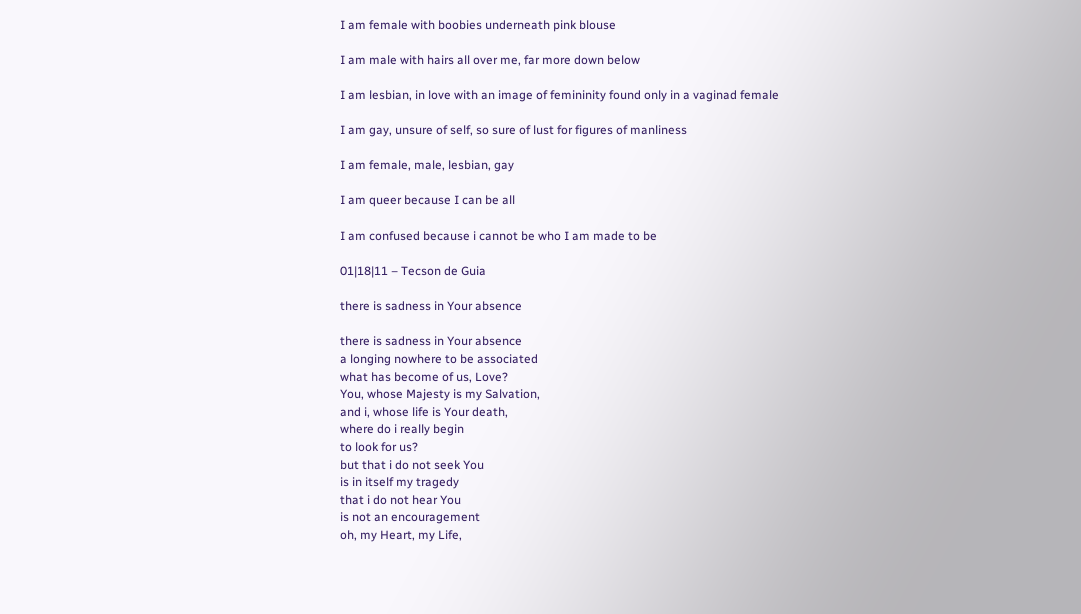I am female with boobies underneath pink blouse

I am male with hairs all over me, far more down below

I am lesbian, in love with an image of femininity found only in a vaginad female

I am gay, unsure of self, so sure of lust for figures of manliness

I am female, male, lesbian, gay

I am queer because I can be all

I am confused because i cannot be who I am made to be

01|18|11 – Tecson de Guia

there is sadness in Your absence

there is sadness in Your absence
a longing nowhere to be associated
what has become of us, Love?
You, whose Majesty is my Salvation,
and i, whose life is Your death,
where do i really begin
to look for us?
but that i do not seek You
is in itself my tragedy
that i do not hear You
is not an encouragement
oh, my Heart, my Life,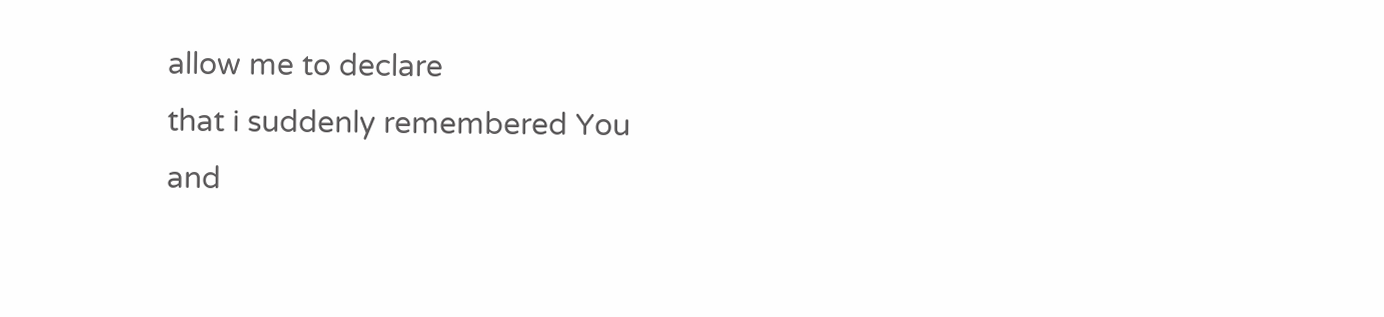allow me to declare
that i suddenly remembered You
and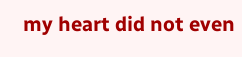my heart did not even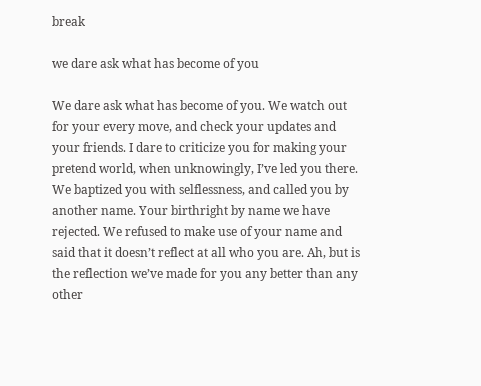break

we dare ask what has become of you

We dare ask what has become of you. We watch out for your every move, and check your updates and your friends. I dare to criticize you for making your pretend world, when unknowingly, I’ve led you there. We baptized you with selflessness, and called you by another name. Your birthright by name we have rejected. We refused to make use of your name and said that it doesn’t reflect at all who you are. Ah, but is the reflection we’ve made for you any better than any other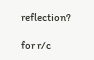reflection?

for r/c